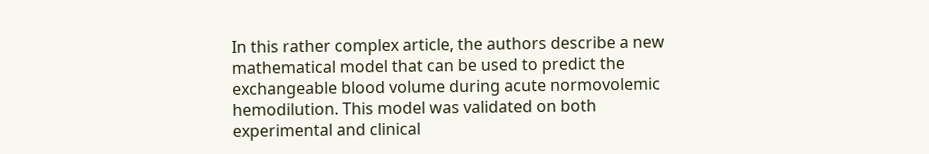In this rather complex article, the authors describe a new mathematical model that can be used to predict the exchangeable blood volume during acute normovolemic hemodilution. This model was validated on both experimental and clinical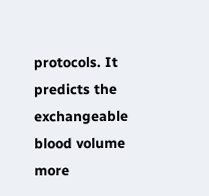protocols. It predicts the exchangeable blood volume more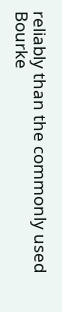reliably than the commonly used Bourke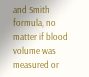and Smith formula, no matter if blood volume was measured or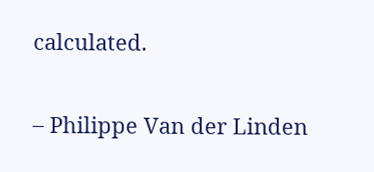calculated.

– Philippe Van der Linden